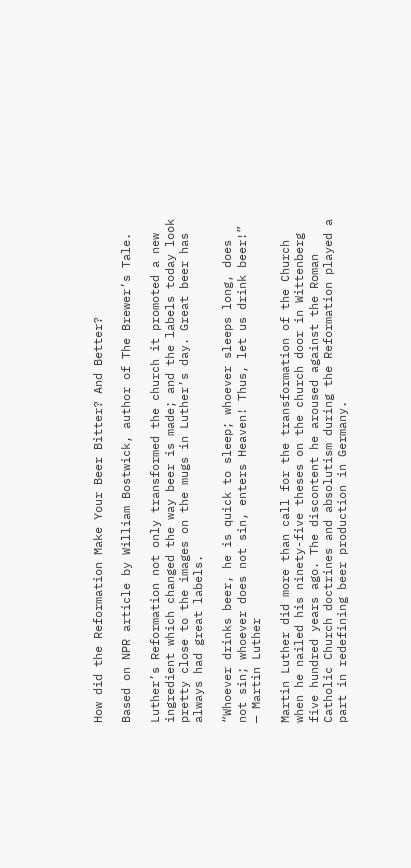How did the Reformation Make Your Beer Bitter? And Better?

Based on NPR article by William Bostwick, author of The Brewer’s Tale.

Luther’s Reformation not only transformed the church it promoted a new ingredient which changed the way beer is made; and the labels today look pretty close to the images on the mugs in Luther’s day. Great beer has always had great labels.

“Whoever drinks beer, he is quick to sleep; whoever sleeps long, does not sin; whoever does not sin, enters Heaven! Thus, let us drink beer!” — Martin Luther

Martin Luther did more than call for the transformation of the Church when he nailed his ninety-five theses on the church door in Wittenberg five hundred years ago. The discontent he aroused against the Roman Catholic Church doctrines and absolutism during the Reformation played a part in redefining beer production in Germany.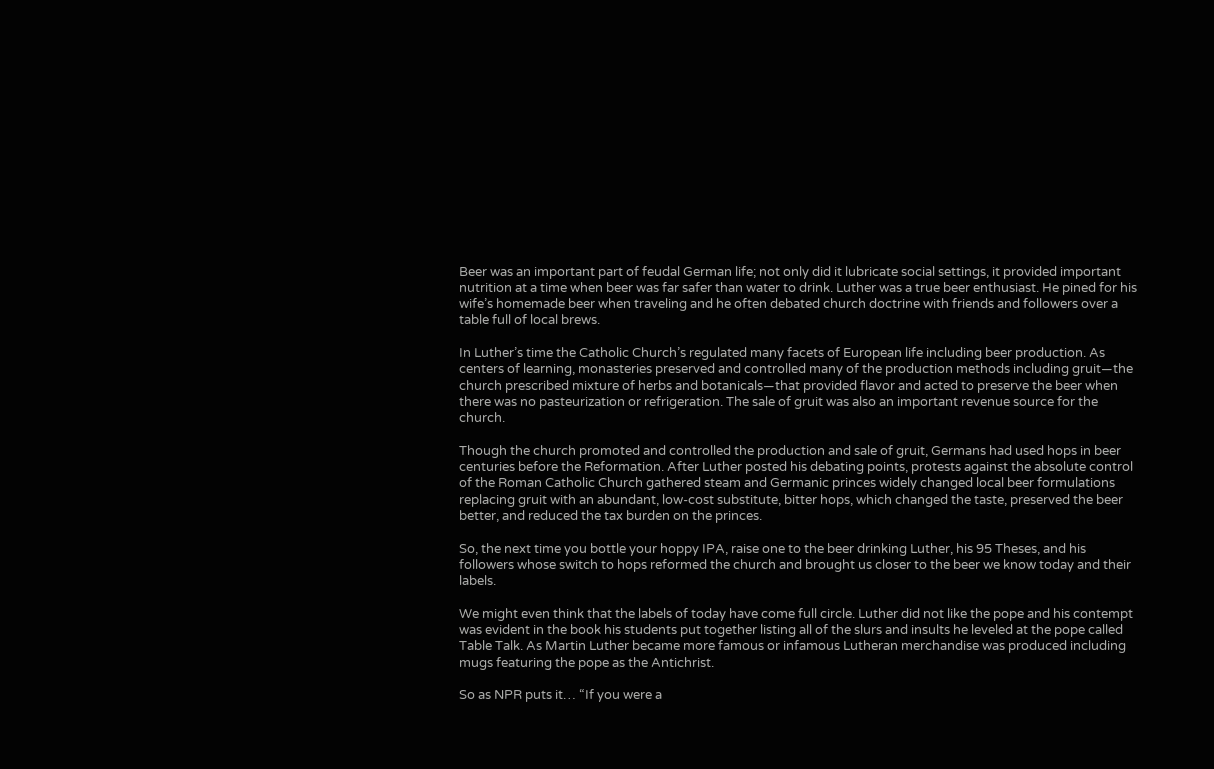Beer was an important part of feudal German life; not only did it lubricate social settings, it provided important nutrition at a time when beer was far safer than water to drink. Luther was a true beer enthusiast. He pined for his wife’s homemade beer when traveling and he often debated church doctrine with friends and followers over a table full of local brews.

In Luther’s time the Catholic Church’s regulated many facets of European life including beer production. As centers of learning, monasteries preserved and controlled many of the production methods including gruit—the church prescribed mixture of herbs and botanicals—that provided flavor and acted to preserve the beer when there was no pasteurization or refrigeration. The sale of gruit was also an important revenue source for the church.

Though the church promoted and controlled the production and sale of gruit, Germans had used hops in beer centuries before the Reformation. After Luther posted his debating points, protests against the absolute control of the Roman Catholic Church gathered steam and Germanic princes widely changed local beer formulations replacing gruit with an abundant, low-cost substitute, bitter hops, which changed the taste, preserved the beer better, and reduced the tax burden on the princes.

So, the next time you bottle your hoppy IPA, raise one to the beer drinking Luther, his 95 Theses, and his followers whose switch to hops reformed the church and brought us closer to the beer we know today and their labels.

We might even think that the labels of today have come full circle. Luther did not like the pope and his contempt was evident in the book his students put together listing all of the slurs and insults he leveled at the pope called Table Talk. As Martin Luther became more famous or infamous Lutheran merchandise was produced including mugs featuring the pope as the Antichrist.

So as NPR puts it… “If you were a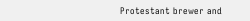Protestant brewer and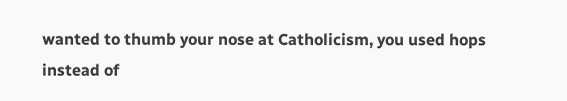wanted to thumb your nose at Catholicism, you used hops instead of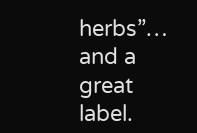herbs”… and a great label.